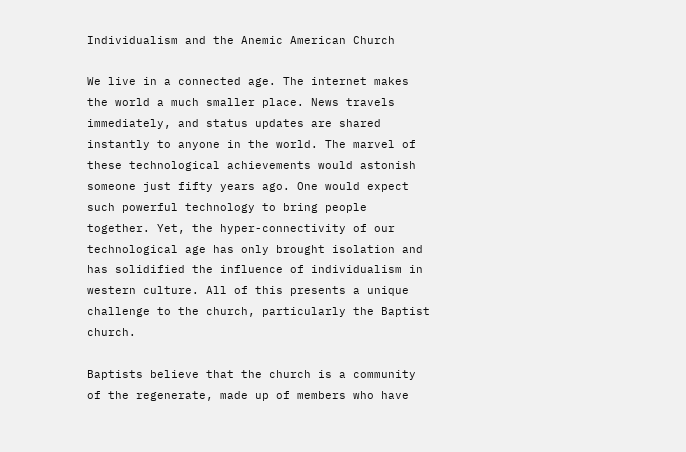Individualism and the Anemic American Church

We live in a connected age. The internet makes the world a much smaller place. News travels immediately, and status updates are shared instantly to anyone in the world. The marvel of these technological achievements would astonish someone just fifty years ago. One would expect such powerful technology to bring people together. Yet, the hyper-connectivity of our technological age has only brought isolation and has solidified the influence of individualism in western culture. All of this presents a unique challenge to the church, particularly the Baptist church.

Baptists believe that the church is a community of the regenerate, made up of members who have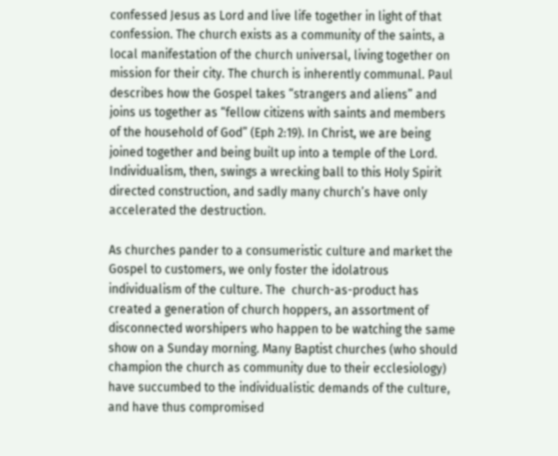confessed Jesus as Lord and live life together in light of that confession. The church exists as a community of the saints, a local manifestation of the church universal, living together on mission for their city. The church is inherently communal. Paul describes how the Gospel takes “strangers and aliens” and joins us together as “fellow citizens with saints and members of the household of God” (Eph 2:19). In Christ, we are being joined together and being built up into a temple of the Lord. Individualism, then, swings a wrecking ball to this Holy Spirit directed construction, and sadly many church’s have only accelerated the destruction.

As churches pander to a consumeristic culture and market the Gospel to customers, we only foster the idolatrous individualism of the culture. The  church-as-product has created a generation of church hoppers, an assortment of disconnected worshipers who happen to be watching the same show on a Sunday morning. Many Baptist churches (who should champion the church as community due to their ecclesiology) have succumbed to the individualistic demands of the culture, and have thus compromised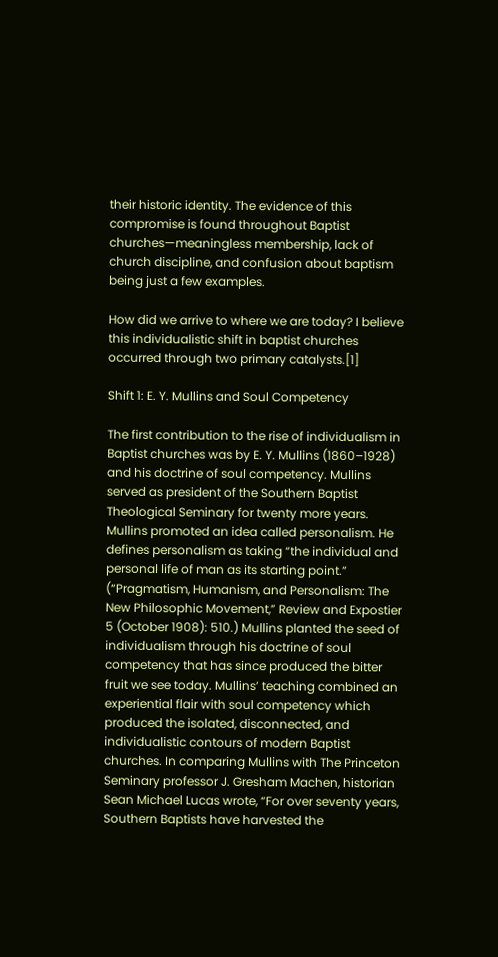their historic identity. The evidence of this compromise is found throughout Baptist churches—meaningless membership, lack of church discipline, and confusion about baptism being just a few examples.

How did we arrive to where we are today? I believe this individualistic shift in baptist churches occurred through two primary catalysts.[1]

Shift 1: E. Y. Mullins and Soul Competency

The first contribution to the rise of individualism in Baptist churches was by E. Y. Mullins (1860–1928) and his doctrine of soul competency. Mullins served as president of the Southern Baptist Theological Seminary for twenty more years. Mullins promoted an idea called personalism. He defines personalism as taking “the individual and personal life of man as its starting point.” (“Pragmatism, Humanism, and Personalism: The New Philosophic Movement,” Review and Expostier 5 (October 1908): 510.) Mullins planted the seed of individualism through his doctrine of soul competency that has since produced the bitter fruit we see today. Mullins’ teaching combined an experiential flair with soul competency which produced the isolated, disconnected, and individualistic contours of modern Baptist churches. In comparing Mullins with The Princeton Seminary professor J. Gresham Machen, historian Sean Michael Lucas wrote, “For over seventy years, Southern Baptists have harvested the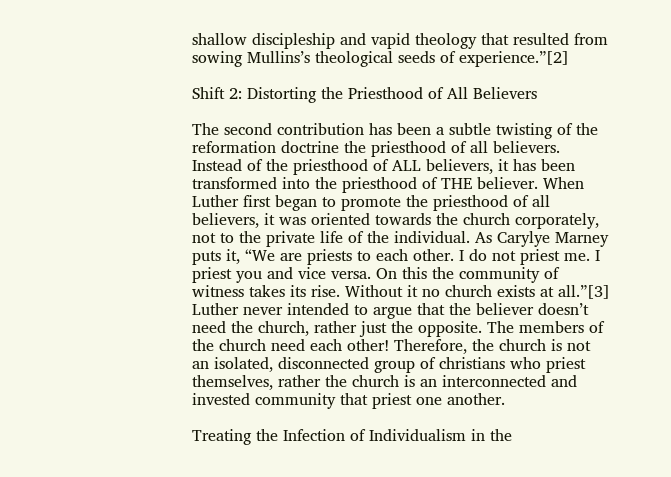shallow discipleship and vapid theology that resulted from sowing Mullins’s theological seeds of experience.”[2]

Shift 2: Distorting the Priesthood of All Believers

The second contribution has been a subtle twisting of the reformation doctrine the priesthood of all believers. Instead of the priesthood of ALL believers, it has been transformed into the priesthood of THE believer. When Luther first began to promote the priesthood of all believers, it was oriented towards the church corporately, not to the private life of the individual. As Carylye Marney puts it, “We are priests to each other. I do not priest me. I priest you and vice versa. On this the community of witness takes its rise. Without it no church exists at all.”[3] Luther never intended to argue that the believer doesn’t need the church, rather just the opposite. The members of the church need each other! Therefore, the church is not an isolated, disconnected group of christians who priest themselves, rather the church is an interconnected and invested community that priest one another.

Treating the Infection of Individualism in the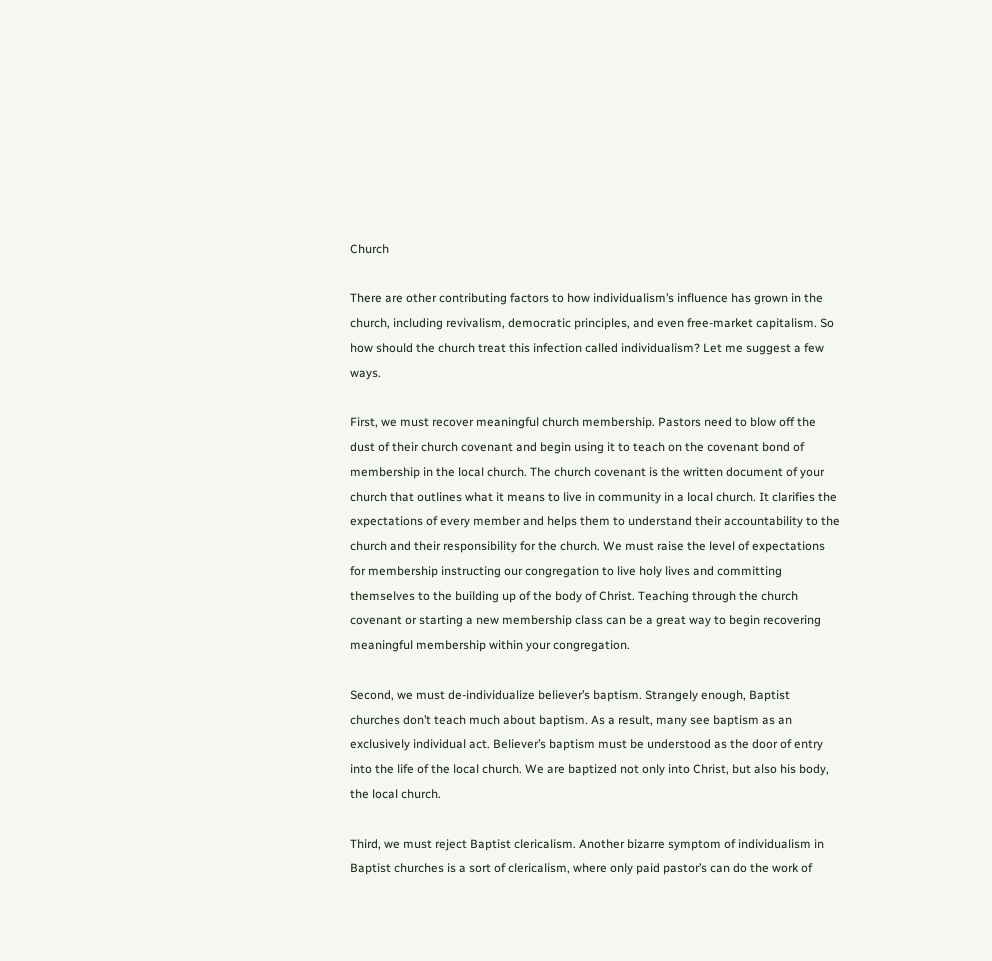Church

There are other contributing factors to how individualism’s influence has grown in the church, including revivalism, democratic principles, and even free-market capitalism. So how should the church treat this infection called individualism? Let me suggest a few ways.

First, we must recover meaningful church membership. Pastors need to blow off the dust of their church covenant and begin using it to teach on the covenant bond of membership in the local church. The church covenant is the written document of your church that outlines what it means to live in community in a local church. It clarifies the expectations of every member and helps them to understand their accountability to the church and their responsibility for the church. We must raise the level of expectations for membership instructing our congregation to live holy lives and committing themselves to the building up of the body of Christ. Teaching through the church covenant or starting a new membership class can be a great way to begin recovering meaningful membership within your congregation.

Second, we must de-individualize believer’s baptism. Strangely enough, Baptist churches don’t teach much about baptism. As a result, many see baptism as an exclusively individual act. Believer’s baptism must be understood as the door of entry into the life of the local church. We are baptized not only into Christ, but also his body, the local church.

Third, we must reject Baptist clericalism. Another bizarre symptom of individualism in Baptist churches is a sort of clericalism, where only paid pastor’s can do the work of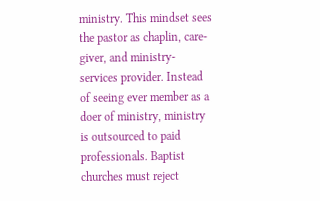ministry. This mindset sees the pastor as chaplin, care-giver, and ministry-services provider. Instead of seeing ever member as a doer of ministry, ministry is outsourced to paid professionals. Baptist churches must reject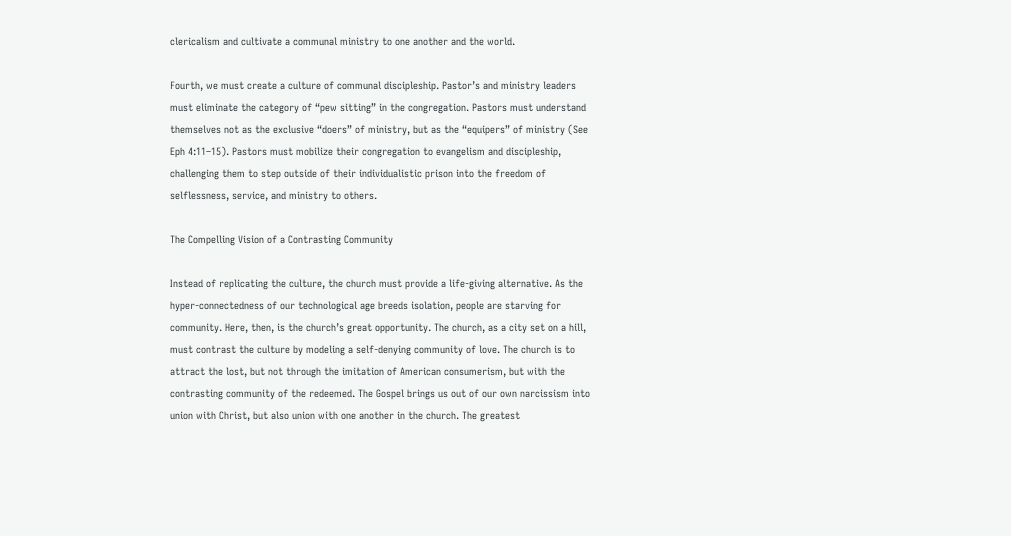clericalism and cultivate a communal ministry to one another and the world.

Fourth, we must create a culture of communal discipleship. Pastor’s and ministry leaders must eliminate the category of “pew sitting” in the congregation. Pastors must understand themselves not as the exclusive “doers” of ministry, but as the “equipers” of ministry (See Eph 4:11–15). Pastors must mobilize their congregation to evangelism and discipleship, challenging them to step outside of their individualistic prison into the freedom of selflessness, service, and ministry to others.

The Compelling Vision of a Contrasting Community

Instead of replicating the culture, the church must provide a life-giving alternative. As the hyper-connectedness of our technological age breeds isolation, people are starving for community. Here, then, is the church’s great opportunity. The church, as a city set on a hill, must contrast the culture by modeling a self-denying community of love. The church is to attract the lost, but not through the imitation of American consumerism, but with the contrasting community of the redeemed. The Gospel brings us out of our own narcissism into union with Christ, but also union with one another in the church. The greatest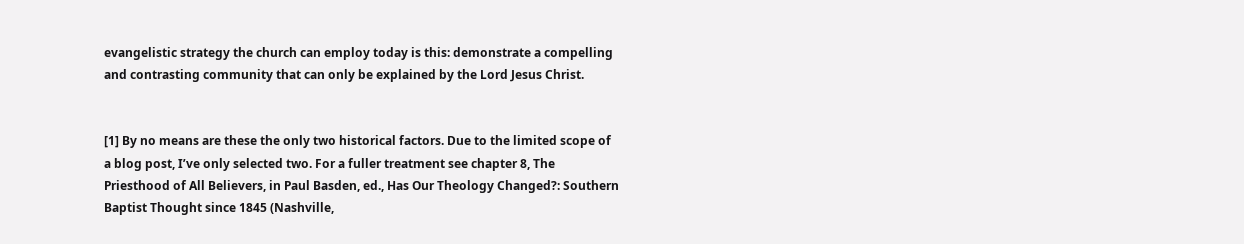evangelistic strategy the church can employ today is this: demonstrate a compelling and contrasting community that can only be explained by the Lord Jesus Christ.


[1] By no means are these the only two historical factors. Due to the limited scope of a blog post, I’ve only selected two. For a fuller treatment see chapter 8, The Priesthood of All Believers, in Paul Basden, ed., Has Our Theology Changed?: Southern Baptist Thought since 1845 (Nashville,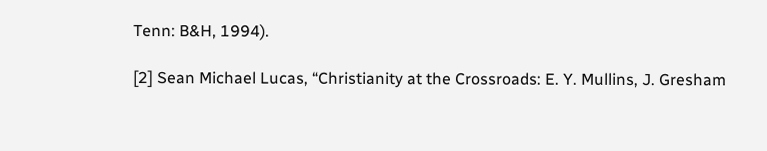Tenn: B&H, 1994).

[2] Sean Michael Lucas, “Christianity at the Crossroads: E. Y. Mullins, J. Gresham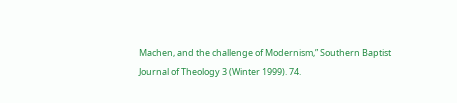Machen, and the challenge of Modernism,” Southern Baptist Journal of Theology 3 (Winter 1999). 74.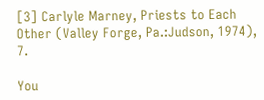[3] Carlyle Marney, Priests to Each Other (Valley Forge, Pa.:Judson, 1974), 7.

You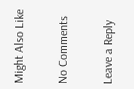Might Also Like

No Comments

Leave a Reply